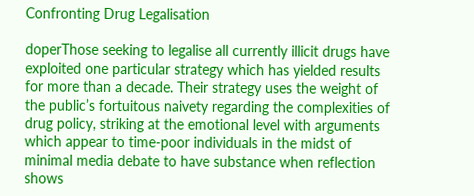Confronting Drug Legalisation

doperThose seeking to legalise all currently illicit drugs have exploited one particular strategy which has yielded results for more than a decade. Their strategy uses the weight of the public’s fortuitous naivety regarding the complexities of drug policy, striking at the emotional level with arguments which appear to time-poor individuals in the midst of minimal media debate to have substance when reflection shows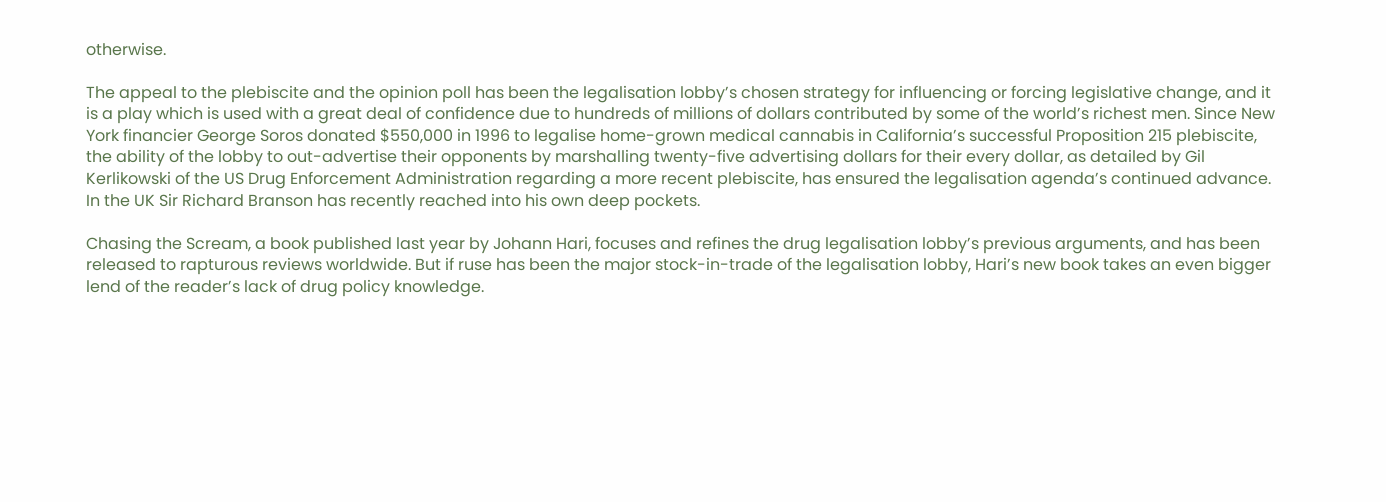otherwise.

The appeal to the plebiscite and the opinion poll has been the legalisation lobby’s chosen strategy for influencing or forcing legislative change, and it is a play which is used with a great deal of confidence due to hundreds of millions of dollars contributed by some of the world’s richest men. Since New York financier George Soros donated $550,000 in 1996 to legalise home-grown medical cannabis in California’s successful Proposition 215 plebiscite, the ability of the lobby to out-advertise their opponents by marshalling twenty-five advertising dollars for their every dollar, as detailed by Gil Kerlikowski of the US Drug Enforcement Administration regarding a more recent plebiscite, has ensured the legalisation agenda’s continued advance. In the UK Sir Richard Branson has recently reached into his own deep pockets.

Chasing the Scream, a book published last year by Johann Hari, focuses and refines the drug legalisation lobby’s previous arguments, and has been released to rapturous reviews worldwide. But if ruse has been the major stock-in-trade of the legalisation lobby, Hari’s new book takes an even bigger lend of the reader’s lack of drug policy knowledge.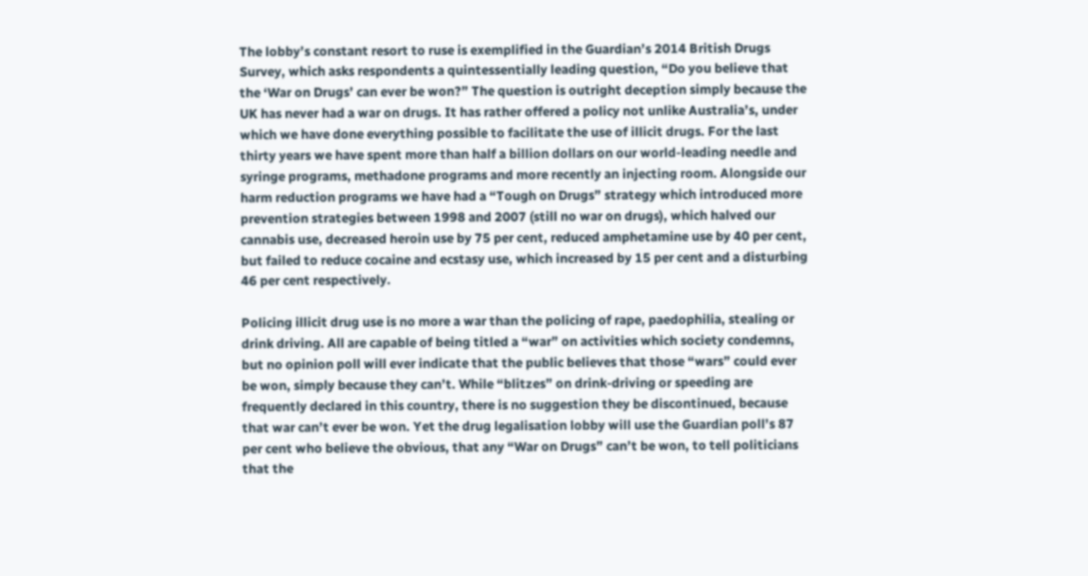The lobby’s constant resort to ruse is exemplified in the Guardian’s 2014 British Drugs Survey, which asks respondents a quintessentially leading question, “Do you believe that the ‘War on Drugs’ can ever be won?” The question is outright deception simply because the UK has never had a war on drugs. It has rather offered a policy not unlike Australia’s, under which we have done everything possible to facilitate the use of illicit drugs. For the last thirty years we have spent more than half a billion dollars on our world-leading needle and syringe programs, methadone programs and more recently an injecting room. Alongside our harm reduction programs we have had a “Tough on Drugs” strategy which introduced more prevention strategies between 1998 and 2007 (still no war on drugs), which halved our cannabis use, decreased heroin use by 75 per cent, reduced amphetamine use by 40 per cent, but failed to reduce cocaine and ecstasy use, which increased by 15 per cent and a disturbing 46 per cent respectively.

Policing illicit drug use is no more a war than the policing of rape, paedophilia, stealing or drink driving. All are capable of being titled a “war” on activities which society condemns, but no opinion poll will ever indicate that the public believes that those “wars” could ever be won, simply because they can’t. While “blitzes” on drink-driving or speeding are frequently declared in this country, there is no suggestion they be discontinued, because that war can’t ever be won. Yet the drug legalisation lobby will use the Guardian poll’s 87 per cent who believe the obvious, that any “War on Drugs” can’t be won, to tell politicians that the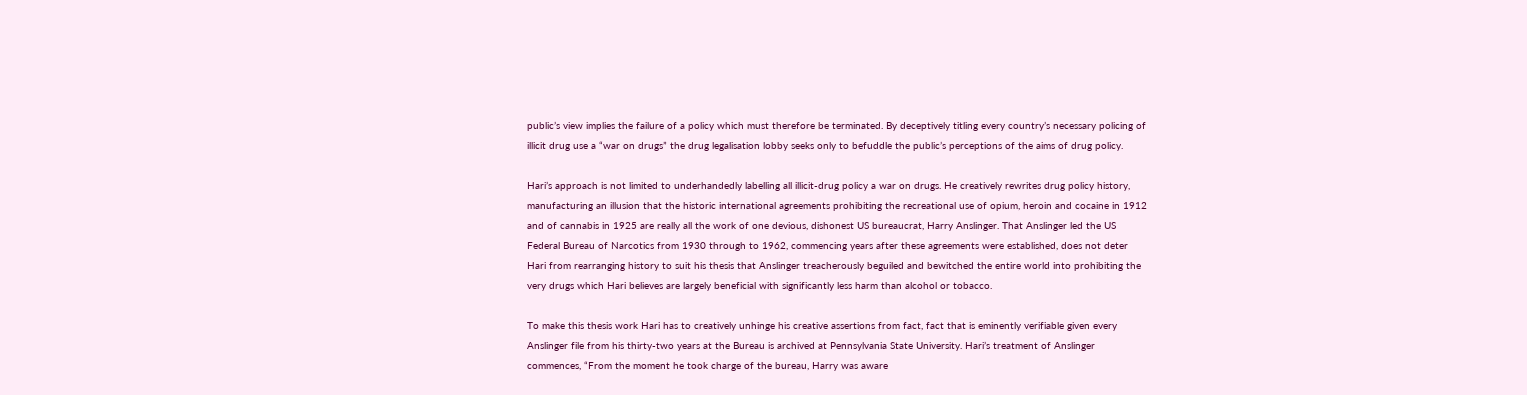public’s view implies the failure of a policy which must therefore be terminated. By deceptively titling every country’s necessary policing of illicit drug use a “war on drugs” the drug legalisation lobby seeks only to befuddle the public’s perceptions of the aims of drug policy.

Hari’s approach is not limited to underhandedly labelling all illicit-drug policy a war on drugs. He creatively rewrites drug policy history, manufacturing an illusion that the historic international agreements prohibiting the recreational use of opium, heroin and cocaine in 1912 and of cannabis in 1925 are really all the work of one devious, dishonest US bureaucrat, Harry Anslinger. That Anslinger led the US Federal Bureau of Narcotics from 1930 through to 1962, commencing years after these agreements were established, does not deter Hari from rearranging history to suit his thesis that Anslinger treacherously beguiled and bewitched the entire world into prohibiting the very drugs which Hari believes are largely beneficial with significantly less harm than alcohol or tobacco.

To make this thesis work Hari has to creatively unhinge his creative assertions from fact, fact that is eminently verifiable given every Anslinger file from his thirty-two years at the Bureau is archived at Pennsylvania State University. Hari’s treatment of Anslinger commences, “From the moment he took charge of the bureau, Harry was aware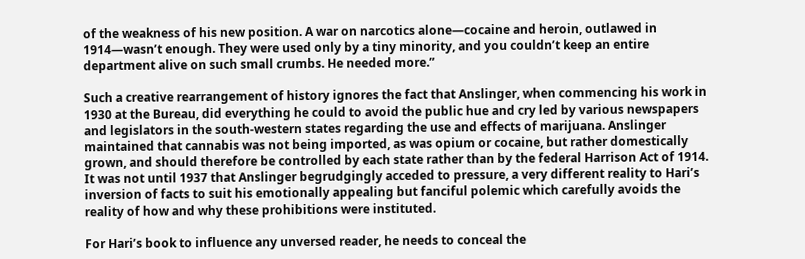of the weakness of his new position. A war on narcotics alone—cocaine and heroin, outlawed in 1914—wasn’t enough. They were used only by a tiny minority, and you couldn’t keep an entire department alive on such small crumbs. He needed more.”

Such a creative rearrangement of history ignores the fact that Anslinger, when commencing his work in 1930 at the Bureau, did everything he could to avoid the public hue and cry led by various newspapers and legislators in the south-western states regarding the use and effects of marijuana. Anslinger maintained that cannabis was not being imported, as was opium or cocaine, but rather domestically grown, and should therefore be controlled by each state rather than by the federal Harrison Act of 1914. It was not until 1937 that Anslinger begrudgingly acceded to pressure, a very different reality to Hari’s inversion of facts to suit his emotionally appealing but fanciful polemic which carefully avoids the reality of how and why these prohibitions were instituted.

For Hari’s book to influence any unversed reader, he needs to conceal the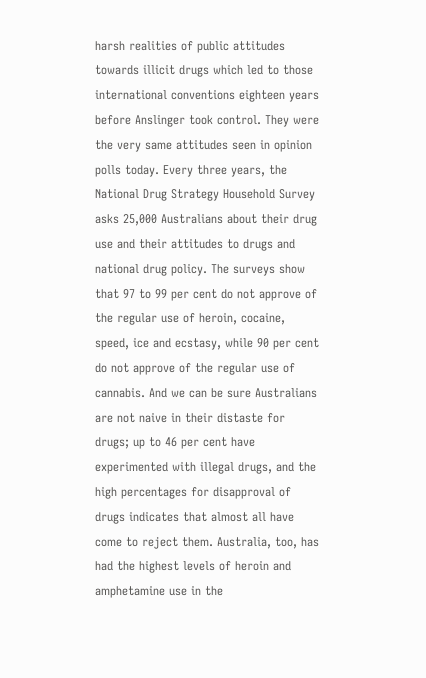harsh realities of public attitudes towards illicit drugs which led to those international conventions eighteen years before Anslinger took control. They were the very same attitudes seen in opinion polls today. Every three years, the National Drug Strategy Household Survey asks 25,000 Australians about their drug use and their attitudes to drugs and national drug policy. The surveys show that 97 to 99 per cent do not approve of the regular use of heroin, cocaine, speed, ice and ecstasy, while 90 per cent do not approve of the regular use of cannabis. And we can be sure Australians are not naive in their distaste for drugs; up to 46 per cent have experimented with illegal drugs, and the high percentages for disapproval of drugs indicates that almost all have come to reject them. Australia, too, has had the highest levels of heroin and amphetamine use in the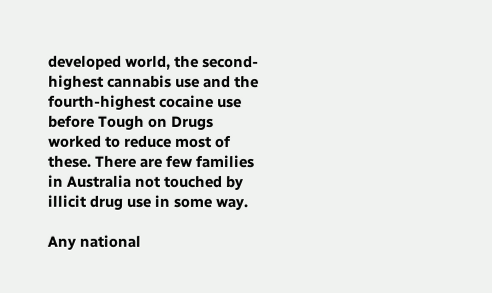developed world, the second-highest cannabis use and the fourth-highest cocaine use before Tough on Drugs worked to reduce most of these. There are few families in Australia not touched by illicit drug use in some way.

Any national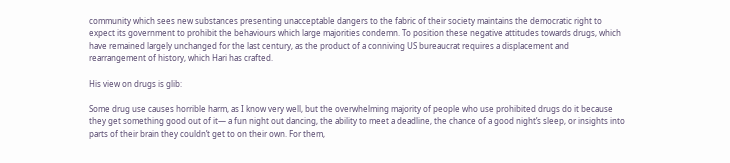community which sees new substances presenting unacceptable dangers to the fabric of their society maintains the democratic right to expect its government to prohibit the behaviours which large majorities condemn. To position these negative attitudes towards drugs, which have remained largely unchanged for the last century, as the product of a conniving US bureaucrat requires a displacement and rearrangement of history, which Hari has crafted.

His view on drugs is glib:

Some drug use causes horrible harm, as I know very well, but the overwhelming majority of people who use prohibited drugs do it because they get something good out of it— a fun night out dancing, the ability to meet a deadline, the chance of a good night’s sleep, or insights into parts of their brain they couldn’t get to on their own. For them,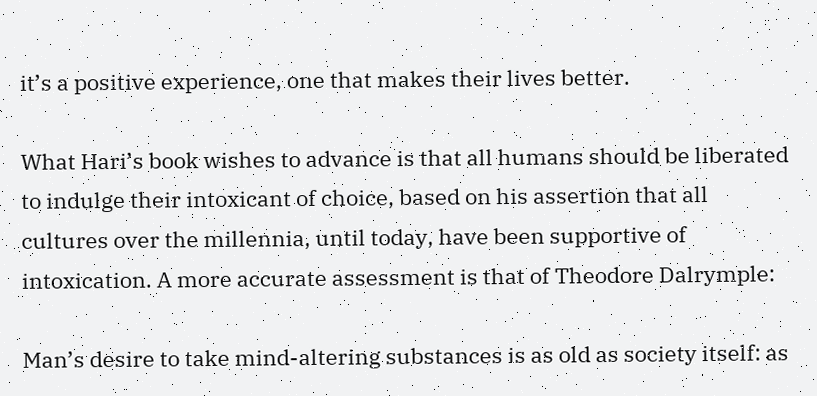it’s a positive experience, one that makes their lives better.

What Hari’s book wishes to advance is that all humans should be liberated to indulge their intoxicant of choice, based on his assertion that all cultures over the millennia, until today, have been supportive of intoxication. A more accurate assessment is that of Theodore Dalrymple:

Man’s desire to take mind-altering substances is as old as society itself: as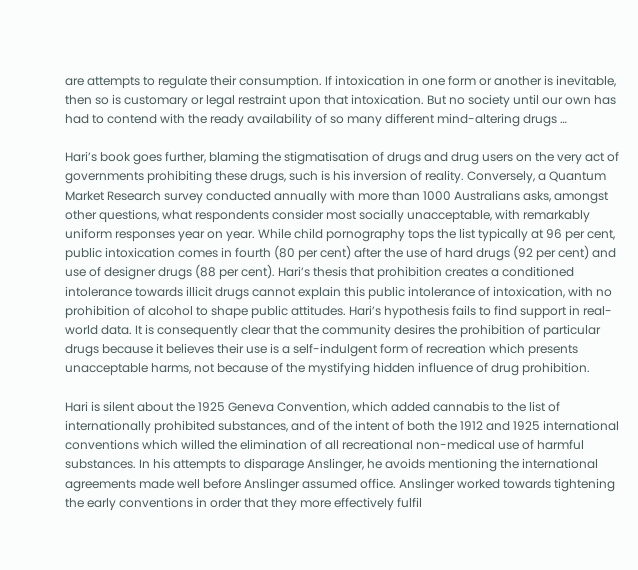are attempts to regulate their consumption. If intoxication in one form or another is inevitable, then so is customary or legal restraint upon that intoxication. But no society until our own has had to contend with the ready availability of so many different mind-altering drugs …

Hari’s book goes further, blaming the stigmatisation of drugs and drug users on the very act of governments prohibiting these drugs, such is his inversion of reality. Conversely, a Quantum Market Research survey conducted annually with more than 1000 Australians asks, amongst other questions, what respondents consider most socially unacceptable, with remarkably uniform responses year on year. While child pornography tops the list typically at 96 per cent, public intoxication comes in fourth (80 per cent) after the use of hard drugs (92 per cent) and use of designer drugs (88 per cent). Hari’s thesis that prohibition creates a conditioned intolerance towards illicit drugs cannot explain this public intolerance of intoxication, with no prohibition of alcohol to shape public attitudes. Hari’s hypothesis fails to find support in real-world data. It is consequently clear that the community desires the prohibition of particular drugs because it believes their use is a self-indulgent form of recreation which presents unacceptable harms, not because of the mystifying hidden influence of drug prohibition.

Hari is silent about the 1925 Geneva Convention, which added cannabis to the list of internationally prohibited substances, and of the intent of both the 1912 and 1925 international conventions which willed the elimination of all recreational non-medical use of harmful substances. In his attempts to disparage Anslinger, he avoids mentioning the international agreements made well before Anslinger assumed office. Anslinger worked towards tightening the early conventions in order that they more effectively fulfil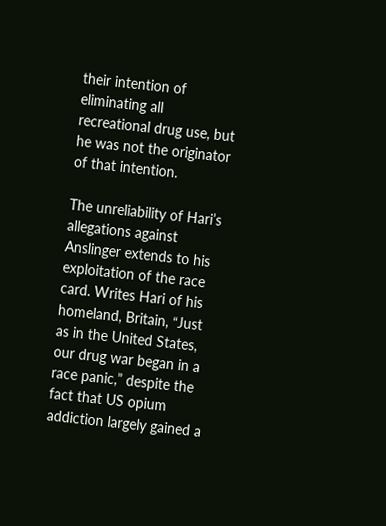their intention of eliminating all recreational drug use, but he was not the originator of that intention.

The unreliability of Hari’s allegations against Anslinger extends to his exploitation of the race card. Writes Hari of his homeland, Britain, “Just as in the United States, our drug war began in a race panic,” despite the fact that US opium addiction largely gained a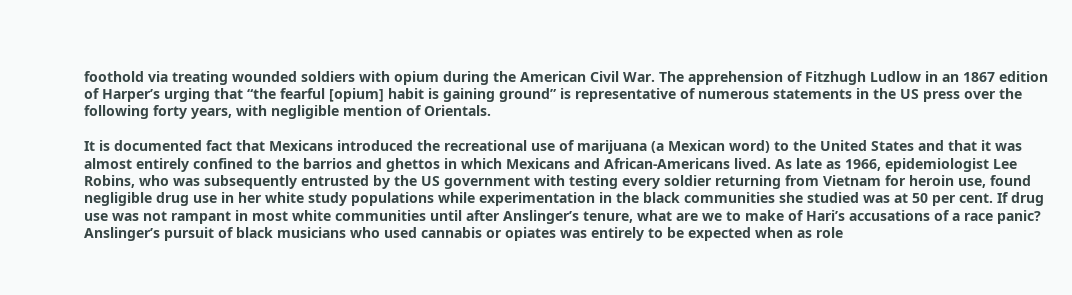foothold via treating wounded soldiers with opium during the American Civil War. The apprehension of Fitzhugh Ludlow in an 1867 edition of Harper’s urging that “the fearful [opium] habit is gaining ground” is representative of numerous statements in the US press over the following forty years, with negligible mention of Orientals.

It is documented fact that Mexicans introduced the recreational use of marijuana (a Mexican word) to the United States and that it was almost entirely confined to the barrios and ghettos in which Mexicans and African-Americans lived. As late as 1966, epidemiologist Lee Robins, who was subsequently entrusted by the US government with testing every soldier returning from Vietnam for heroin use, found negligible drug use in her white study populations while experimentation in the black communities she studied was at 50 per cent. If drug use was not rampant in most white communities until after Anslinger’s tenure, what are we to make of Hari’s accusations of a race panic? Anslinger’s pursuit of black musicians who used cannabis or opiates was entirely to be expected when as role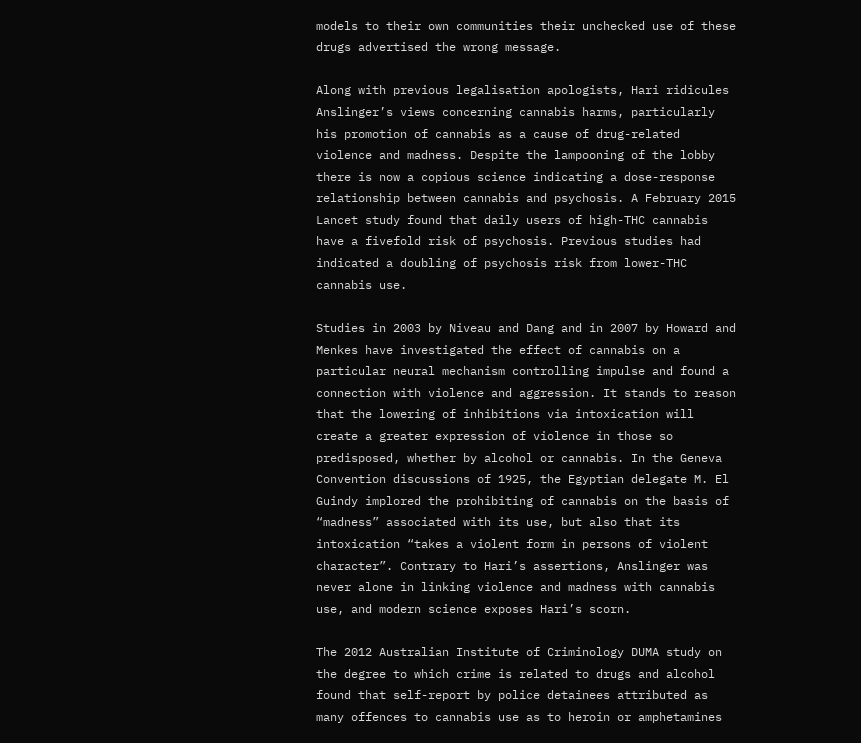models to their own communities their unchecked use of these drugs advertised the wrong message.

Along with previous legalisation apologists, Hari ridicules Anslinger’s views concerning cannabis harms, particularly his promotion of cannabis as a cause of drug-related violence and madness. Despite the lampooning of the lobby there is now a copious science indicating a dose-response relationship between cannabis and psychosis. A February 2015 Lancet study found that daily users of high-THC cannabis have a fivefold risk of psychosis. Previous studies had indicated a doubling of psychosis risk from lower-THC cannabis use.

Studies in 2003 by Niveau and Dang and in 2007 by Howard and Menkes have investigated the effect of cannabis on a particular neural mechanism controlling impulse and found a connection with violence and aggression. It stands to reason that the lowering of inhibitions via intoxication will create a greater expression of violence in those so predisposed, whether by alcohol or cannabis. In the Geneva Convention discussions of 1925, the Egyptian delegate M. El Guindy implored the prohibiting of cannabis on the basis of “madness” associated with its use, but also that its intoxication “takes a violent form in persons of violent character”. Contrary to Hari’s assertions, Anslinger was never alone in linking violence and madness with cannabis use, and modern science exposes Hari’s scorn.

The 2012 Australian Institute of Criminology DUMA study on the degree to which crime is related to drugs and alcohol found that self-report by police detainees attributed as many offences to cannabis use as to heroin or amphetamines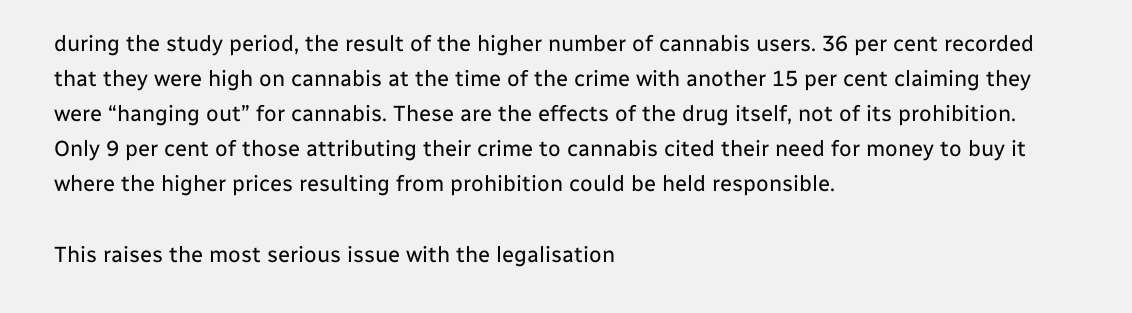during the study period, the result of the higher number of cannabis users. 36 per cent recorded that they were high on cannabis at the time of the crime with another 15 per cent claiming they were “hanging out” for cannabis. These are the effects of the drug itself, not of its prohibition. Only 9 per cent of those attributing their crime to cannabis cited their need for money to buy it where the higher prices resulting from prohibition could be held responsible.

This raises the most serious issue with the legalisation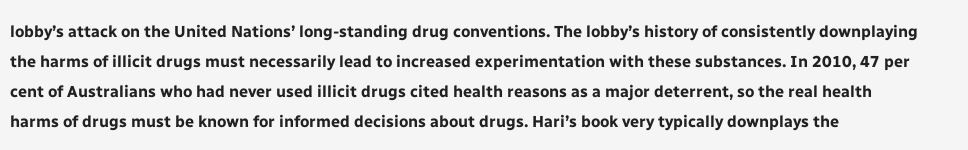lobby’s attack on the United Nations’ long-standing drug conventions. The lobby’s history of consistently downplaying the harms of illicit drugs must necessarily lead to increased experimentation with these substances. In 2010, 47 per cent of Australians who had never used illicit drugs cited health reasons as a major deterrent, so the real health harms of drugs must be known for informed decisions about drugs. Hari’s book very typically downplays the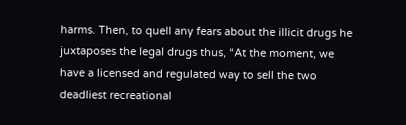harms. Then, to quell any fears about the illicit drugs he juxtaposes the legal drugs thus, “At the moment, we have a licensed and regulated way to sell the two deadliest recreational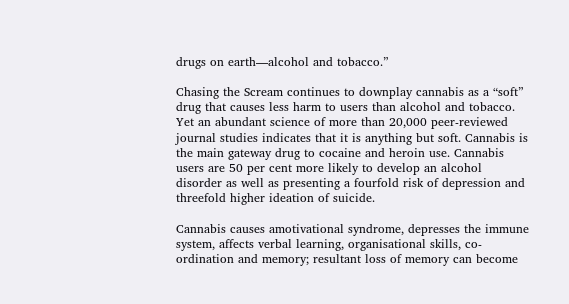drugs on earth—alcohol and tobacco.”

Chasing the Scream continues to downplay cannabis as a “soft” drug that causes less harm to users than alcohol and tobacco. Yet an abundant science of more than 20,000 peer-reviewed journal studies indicates that it is anything but soft. Cannabis is the main gateway drug to cocaine and heroin use. Cannabis users are 50 per cent more likely to develop an alcohol disorder as well as presenting a fourfold risk of depression and threefold higher ideation of suicide.

Cannabis causes amotivational syndrome, depresses the immune system, affects verbal learning, organisational skills, co-ordination and memory; resultant loss of memory can become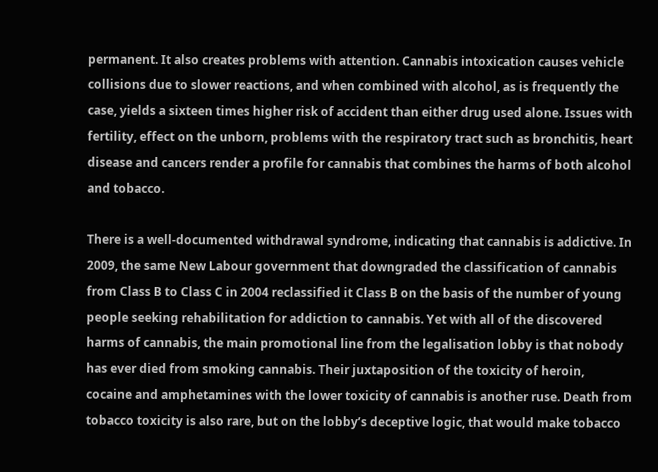permanent. It also creates problems with attention. Cannabis intoxication causes vehicle collisions due to slower reactions, and when combined with alcohol, as is frequently the case, yields a sixteen times higher risk of accident than either drug used alone. Issues with fertility, effect on the unborn, problems with the respiratory tract such as bronchitis, heart disease and cancers render a profile for cannabis that combines the harms of both alcohol and tobacco.

There is a well-documented withdrawal syndrome, indicating that cannabis is addictive. In 2009, the same New Labour government that downgraded the classification of cannabis from Class B to Class C in 2004 reclassified it Class B on the basis of the number of young people seeking rehabilitation for addiction to cannabis. Yet with all of the discovered harms of cannabis, the main promotional line from the legalisation lobby is that nobody has ever died from smoking cannabis. Their juxtaposition of the toxicity of heroin, cocaine and amphetamines with the lower toxicity of cannabis is another ruse. Death from tobacco toxicity is also rare, but on the lobby’s deceptive logic, that would make tobacco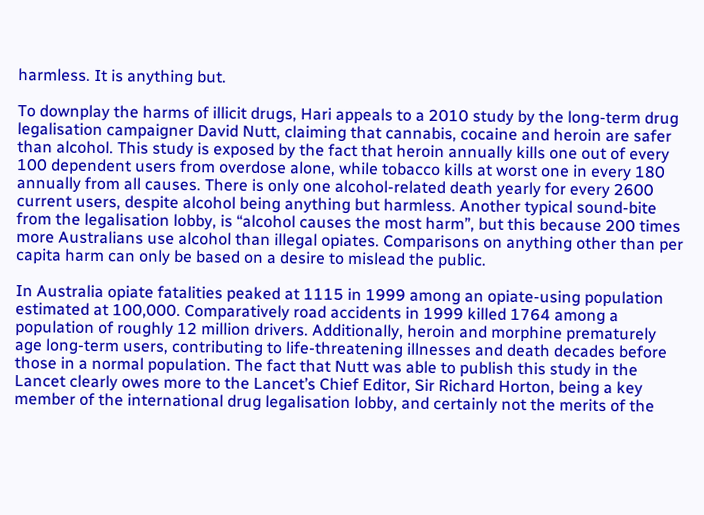harmless. It is anything but.

To downplay the harms of illicit drugs, Hari appeals to a 2010 study by the long-term drug legalisation campaigner David Nutt, claiming that cannabis, cocaine and heroin are safer than alcohol. This study is exposed by the fact that heroin annually kills one out of every 100 dependent users from overdose alone, while tobacco kills at worst one in every 180 annually from all causes. There is only one alcohol-related death yearly for every 2600 current users, despite alcohol being anything but harmless. Another typical sound-bite from the legalisation lobby, is “alcohol causes the most harm”, but this because 200 times more Australians use alcohol than illegal opiates. Comparisons on anything other than per capita harm can only be based on a desire to mislead the public.

In Australia opiate fatalities peaked at 1115 in 1999 among an opiate-using population estimated at 100,000. Comparatively road accidents in 1999 killed 1764 among a population of roughly 12 million drivers. Additionally, heroin and morphine prematurely age long-term users, contributing to life-threatening illnesses and death decades before those in a normal population. The fact that Nutt was able to publish this study in the Lancet clearly owes more to the Lancet’s Chief Editor, Sir Richard Horton, being a key member of the international drug legalisation lobby, and certainly not the merits of the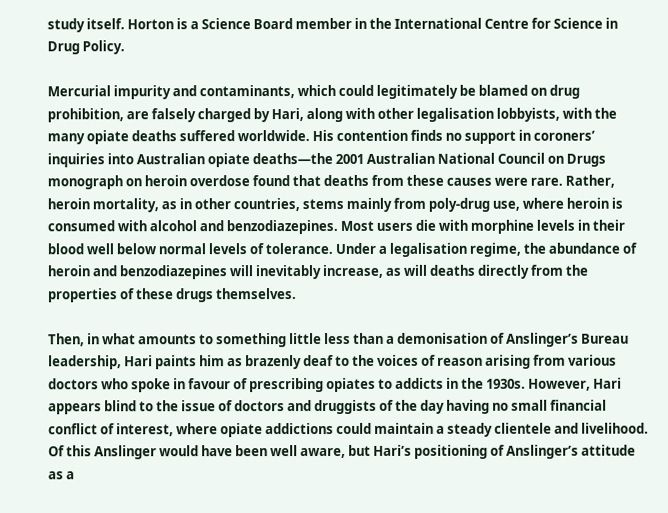study itself. Horton is a Science Board member in the International Centre for Science in Drug Policy.

Mercurial impurity and contaminants, which could legitimately be blamed on drug prohibition, are falsely charged by Hari, along with other legalisation lobbyists, with the many opiate deaths suffered worldwide. His contention finds no support in coroners’ inquiries into Australian opiate deaths—the 2001 Australian National Council on Drugs monograph on heroin overdose found that deaths from these causes were rare. Rather, heroin mortality, as in other countries, stems mainly from poly-drug use, where heroin is consumed with alcohol and benzodiazepines. Most users die with morphine levels in their blood well below normal levels of tolerance. Under a legalisation regime, the abundance of heroin and benzodiazepines will inevitably increase, as will deaths directly from the properties of these drugs themselves.

Then, in what amounts to something little less than a demonisation of Anslinger’s Bureau leadership, Hari paints him as brazenly deaf to the voices of reason arising from various doctors who spoke in favour of prescribing opiates to addicts in the 1930s. However, Hari appears blind to the issue of doctors and druggists of the day having no small financial conflict of interest, where opiate addictions could maintain a steady clientele and livelihood. Of this Anslinger would have been well aware, but Hari’s positioning of Anslinger’s attitude as a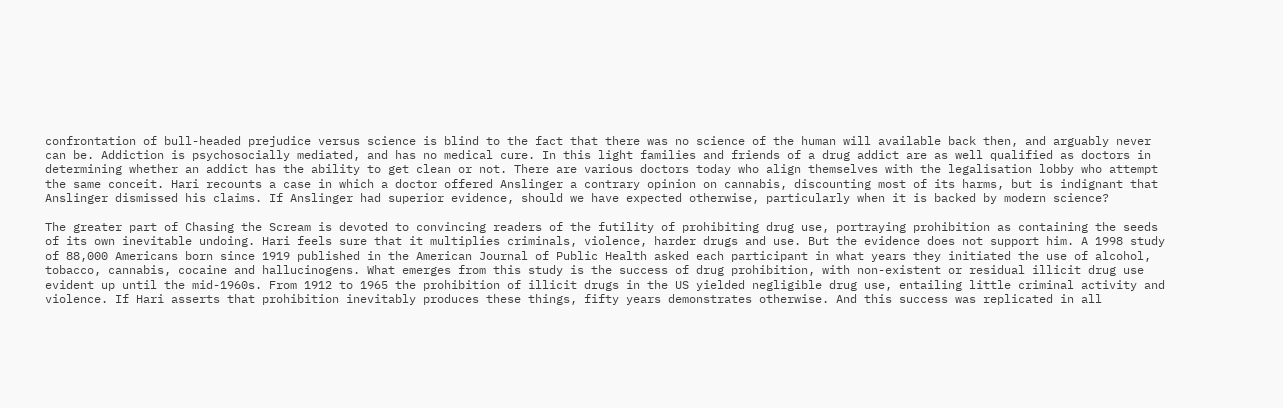confrontation of bull-headed prejudice versus science is blind to the fact that there was no science of the human will available back then, and arguably never can be. Addiction is psychosocially mediated, and has no medical cure. In this light families and friends of a drug addict are as well qualified as doctors in determining whether an addict has the ability to get clean or not. There are various doctors today who align themselves with the legalisation lobby who attempt the same conceit. Hari recounts a case in which a doctor offered Anslinger a contrary opinion on cannabis, discounting most of its harms, but is indignant that Anslinger dismissed his claims. If Anslinger had superior evidence, should we have expected otherwise, particularly when it is backed by modern science?

The greater part of Chasing the Scream is devoted to convincing readers of the futility of prohibiting drug use, portraying prohibition as containing the seeds of its own inevitable undoing. Hari feels sure that it multiplies criminals, violence, harder drugs and use. But the evidence does not support him. A 1998 study of 88,000 Americans born since 1919 published in the American Journal of Public Health asked each participant in what years they initiated the use of alcohol, tobacco, cannabis, cocaine and hallucinogens. What emerges from this study is the success of drug prohibition, with non-existent or residual illicit drug use evident up until the mid-1960s. From 1912 to 1965 the prohibition of illicit drugs in the US yielded negligible drug use, entailing little criminal activity and violence. If Hari asserts that prohibition inevitably produces these things, fifty years demonstrates otherwise. And this success was replicated in all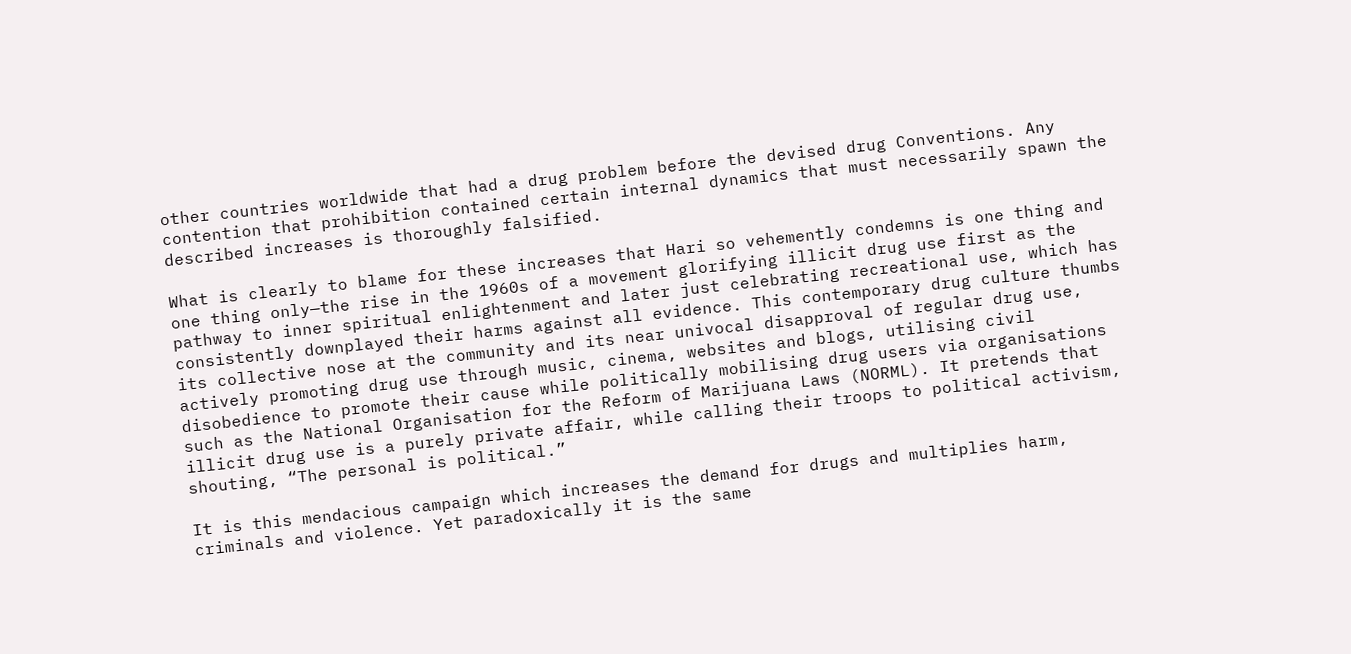other countries worldwide that had a drug problem before the devised drug Conventions. Any contention that prohibition contained certain internal dynamics that must necessarily spawn the described increases is thoroughly falsified.

What is clearly to blame for these increases that Hari so vehemently condemns is one thing and one thing only—the rise in the 1960s of a movement glorifying illicit drug use first as the pathway to inner spiritual enlightenment and later just celebrating recreational use, which has consistently downplayed their harms against all evidence. This contemporary drug culture thumbs its collective nose at the community and its near univocal disapproval of regular drug use, actively promoting drug use through music, cinema, websites and blogs, utilising civil disobedience to promote their cause while politically mobilising drug users via organisations such as the National Organisation for the Reform of Marijuana Laws (NORML). It pretends that illicit drug use is a purely private affair, while calling their troops to political activism, shouting, “The personal is political.”

It is this mendacious campaign which increases the demand for drugs and multiplies harm, criminals and violence. Yet paradoxically it is the same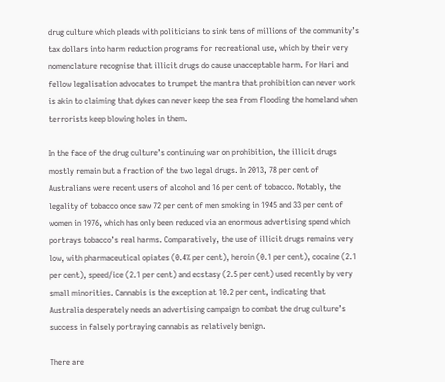drug culture which pleads with politicians to sink tens of millions of the community’s tax dollars into harm reduction programs for recreational use, which by their very nomenclature recognise that illicit drugs do cause unacceptable harm. For Hari and fellow legalisation advocates to trumpet the mantra that prohibition can never work is akin to claiming that dykes can never keep the sea from flooding the homeland when terrorists keep blowing holes in them.

In the face of the drug culture’s continuing war on prohibition, the illicit drugs mostly remain but a fraction of the two legal drugs. In 2013, 78 per cent of Australians were recent users of alcohol and 16 per cent of tobacco. Notably, the legality of tobacco once saw 72 per cent of men smoking in 1945 and 33 per cent of women in 1976, which has only been reduced via an enormous advertising spend which portrays tobacco’s real harms. Comparatively, the use of illicit drugs remains very low, with pharmaceutical opiates (0.4% per cent), heroin (0.1 per cent), cocaine (2.1 per cent), speed/ice (2.1 per cent) and ecstasy (2.5 per cent) used recently by very small minorities. Cannabis is the exception at 10.2 per cent, indicating that Australia desperately needs an advertising campaign to combat the drug culture’s success in falsely portraying cannabis as relatively benign.

There are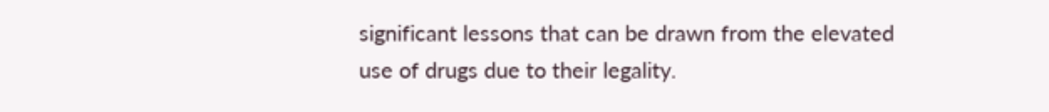significant lessons that can be drawn from the elevated use of drugs due to their legality.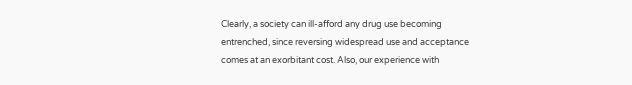Clearly, a society can ill-afford any drug use becoming entrenched, since reversing widespread use and acceptance comes at an exorbitant cost. Also, our experience with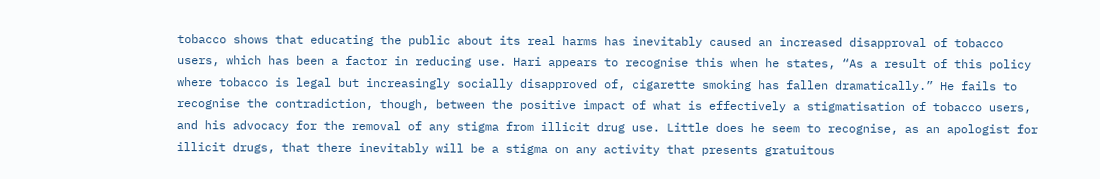tobacco shows that educating the public about its real harms has inevitably caused an increased disapproval of tobacco users, which has been a factor in reducing use. Hari appears to recognise this when he states, “As a result of this policy where tobacco is legal but increasingly socially disapproved of, cigarette smoking has fallen dramatically.” He fails to recognise the contradiction, though, between the positive impact of what is effectively a stigmatisation of tobacco users, and his advocacy for the removal of any stigma from illicit drug use. Little does he seem to recognise, as an apologist for illicit drugs, that there inevitably will be a stigma on any activity that presents gratuitous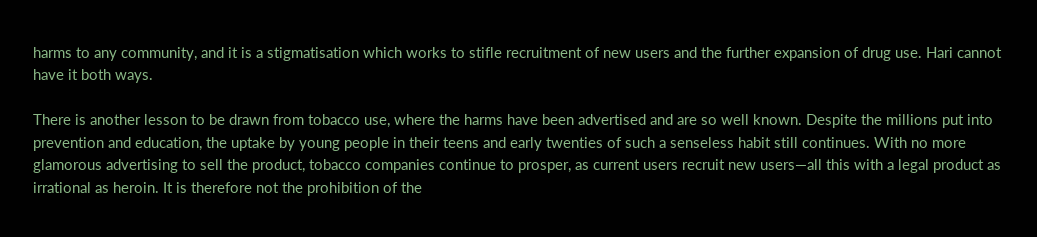harms to any community, and it is a stigmatisation which works to stifle recruitment of new users and the further expansion of drug use. Hari cannot have it both ways.

There is another lesson to be drawn from tobacco use, where the harms have been advertised and are so well known. Despite the millions put into prevention and education, the uptake by young people in their teens and early twenties of such a senseless habit still continues. With no more glamorous advertising to sell the product, tobacco companies continue to prosper, as current users recruit new users—all this with a legal product as irrational as heroin. It is therefore not the prohibition of the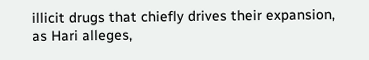illicit drugs that chiefly drives their expansion, as Hari alleges,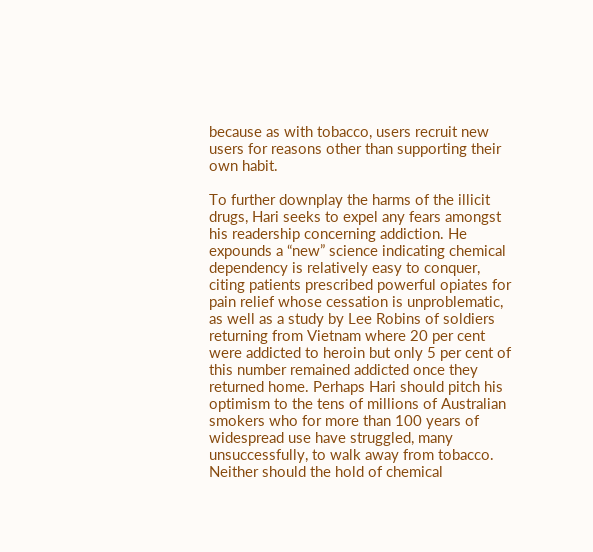because as with tobacco, users recruit new users for reasons other than supporting their own habit.

To further downplay the harms of the illicit drugs, Hari seeks to expel any fears amongst his readership concerning addiction. He expounds a “new” science indicating chemical dependency is relatively easy to conquer, citing patients prescribed powerful opiates for pain relief whose cessation is unproblematic, as well as a study by Lee Robins of soldiers returning from Vietnam where 20 per cent were addicted to heroin but only 5 per cent of this number remained addicted once they returned home. Perhaps Hari should pitch his optimism to the tens of millions of Australian smokers who for more than 100 years of widespread use have struggled, many unsuccessfully, to walk away from tobacco. Neither should the hold of chemical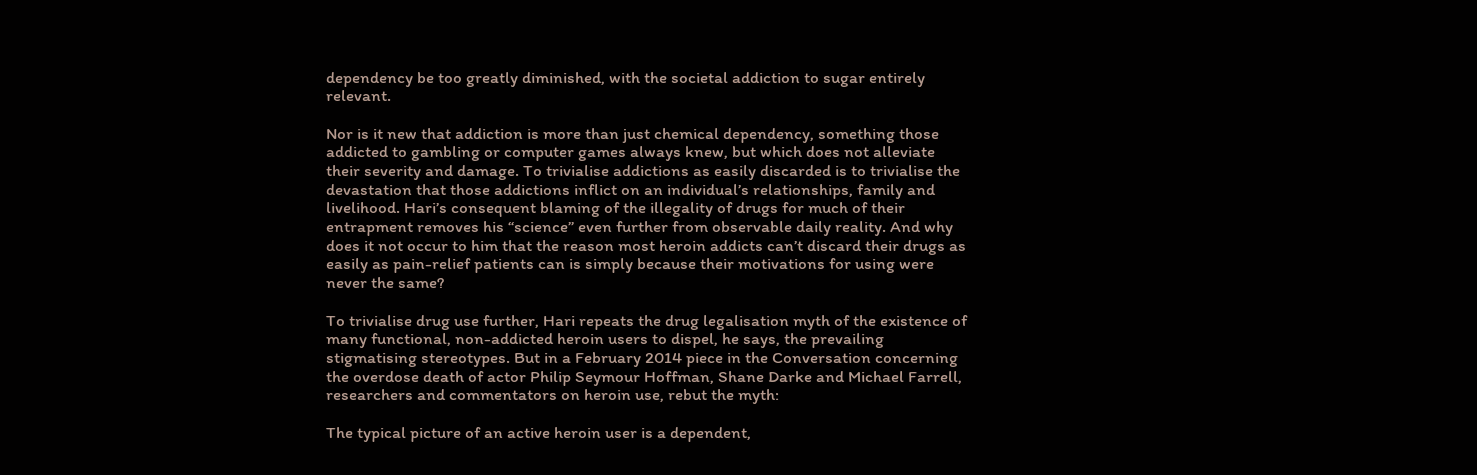dependency be too greatly diminished, with the societal addiction to sugar entirely relevant.

Nor is it new that addiction is more than just chemical dependency, something those addicted to gambling or computer games always knew, but which does not alleviate their severity and damage. To trivialise addictions as easily discarded is to trivialise the devastation that those addictions inflict on an individual’s relationships, family and livelihood. Hari’s consequent blaming of the illegality of drugs for much of their entrapment removes his “science” even further from observable daily reality. And why does it not occur to him that the reason most heroin addicts can’t discard their drugs as easily as pain-relief patients can is simply because their motivations for using were never the same?

To trivialise drug use further, Hari repeats the drug legalisation myth of the existence of many functional, non-addicted heroin users to dispel, he says, the prevailing stigmatising stereotypes. But in a February 2014 piece in the Conversation concerning the overdose death of actor Philip Seymour Hoffman, Shane Darke and Michael Farrell, researchers and commentators on heroin use, rebut the myth:

The typical picture of an active heroin user is a dependent,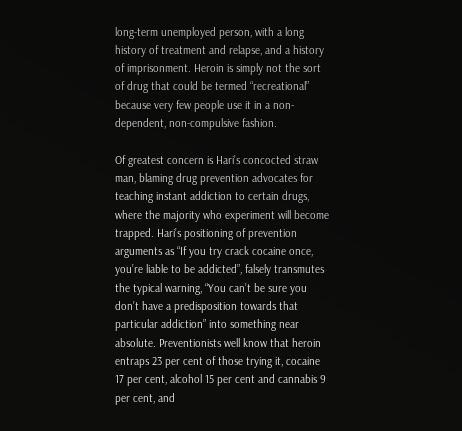long-term unemployed person, with a long history of treatment and relapse, and a history of imprisonment. Heroin is simply not the sort of drug that could be termed “recreational” because very few people use it in a non-dependent, non-compulsive fashion.

Of greatest concern is Hari’s concocted straw man, blaming drug prevention advocates for teaching instant addiction to certain drugs, where the majority who experiment will become trapped. Hari’s positioning of prevention arguments as “If you try crack cocaine once, you’re liable to be addicted”, falsely transmutes the typical warning, “You can’t be sure you don’t have a predisposition towards that particular addiction” into something near absolute. Preventionists well know that heroin entraps 23 per cent of those trying it, cocaine 17 per cent, alcohol 15 per cent and cannabis 9 per cent, and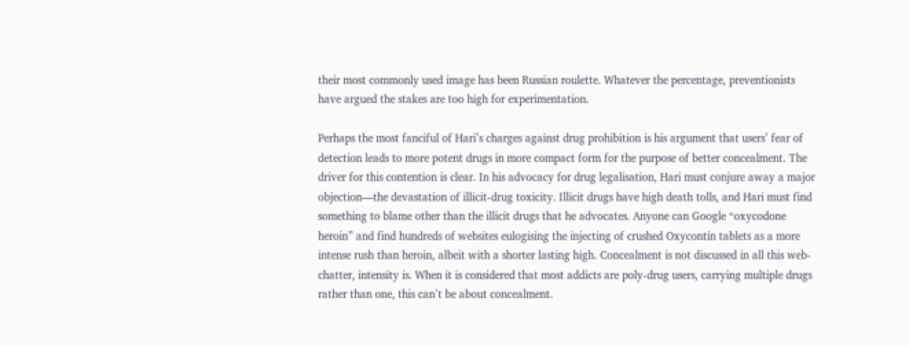their most commonly used image has been Russian roulette. Whatever the percentage, preventionists have argued the stakes are too high for experimentation.

Perhaps the most fanciful of Hari’s charges against drug prohibition is his argument that users’ fear of detection leads to more potent drugs in more compact form for the purpose of better concealment. The driver for this contention is clear. In his advocacy for drug legalisation, Hari must conjure away a major objection—the devastation of illicit-drug toxicity. Illicit drugs have high death tolls, and Hari must find something to blame other than the illicit drugs that he advocates. Anyone can Google “oxycodone heroin” and find hundreds of websites eulogising the injecting of crushed Oxycontin tablets as a more intense rush than heroin, albeit with a shorter lasting high. Concealment is not discussed in all this web-chatter, intensity is. When it is considered that most addicts are poly-drug users, carrying multiple drugs rather than one, this can’t be about concealment.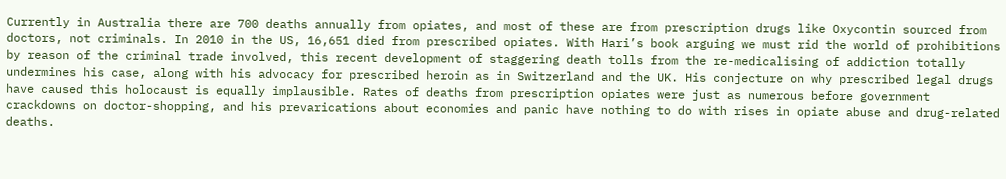Currently in Australia there are 700 deaths annually from opiates, and most of these are from prescription drugs like Oxycontin sourced from doctors, not criminals. In 2010 in the US, 16,651 died from prescribed opiates. With Hari’s book arguing we must rid the world of prohibitions by reason of the criminal trade involved, this recent development of staggering death tolls from the re-medicalising of addiction totally undermines his case, along with his advocacy for prescribed heroin as in Switzerland and the UK. His conjecture on why prescribed legal drugs have caused this holocaust is equally implausible. Rates of deaths from prescription opiates were just as numerous before government crackdowns on doctor-shopping, and his prevarications about economies and panic have nothing to do with rises in opiate abuse and drug-related deaths.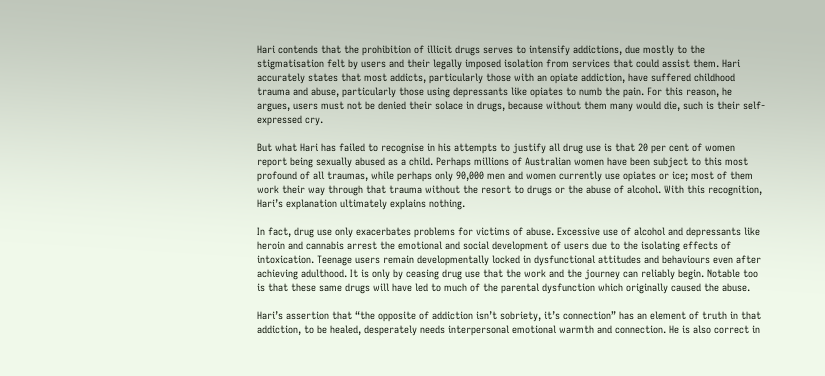Hari contends that the prohibition of illicit drugs serves to intensify addictions, due mostly to the stigmatisation felt by users and their legally imposed isolation from services that could assist them. Hari accurately states that most addicts, particularly those with an opiate addiction, have suffered childhood trauma and abuse, particularly those using depressants like opiates to numb the pain. For this reason, he argues, users must not be denied their solace in drugs, because without them many would die, such is their self-expressed cry.

But what Hari has failed to recognise in his attempts to justify all drug use is that 20 per cent of women report being sexually abused as a child. Perhaps millions of Australian women have been subject to this most profound of all traumas, while perhaps only 90,000 men and women currently use opiates or ice; most of them work their way through that trauma without the resort to drugs or the abuse of alcohol. With this recognition, Hari’s explanation ultimately explains nothing.

In fact, drug use only exacerbates problems for victims of abuse. Excessive use of alcohol and depressants like heroin and cannabis arrest the emotional and social development of users due to the isolating effects of intoxication. Teenage users remain developmentally locked in dysfunctional attitudes and behaviours even after achieving adulthood. It is only by ceasing drug use that the work and the journey can reliably begin. Notable too is that these same drugs will have led to much of the parental dysfunction which originally caused the abuse.

Hari’s assertion that “the opposite of addiction isn’t sobriety, it’s connection” has an element of truth in that addiction, to be healed, desperately needs interpersonal emotional warmth and connection. He is also correct in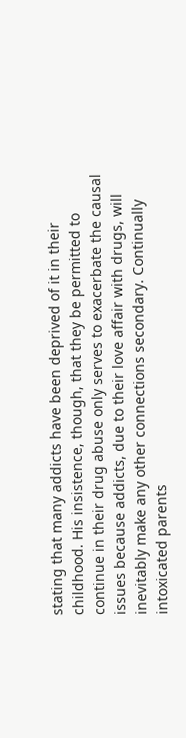stating that many addicts have been deprived of it in their childhood. His insistence, though, that they be permitted to continue in their drug abuse only serves to exacerbate the causal issues because addicts, due to their love affair with drugs, will inevitably make any other connections secondary. Continually intoxicated parents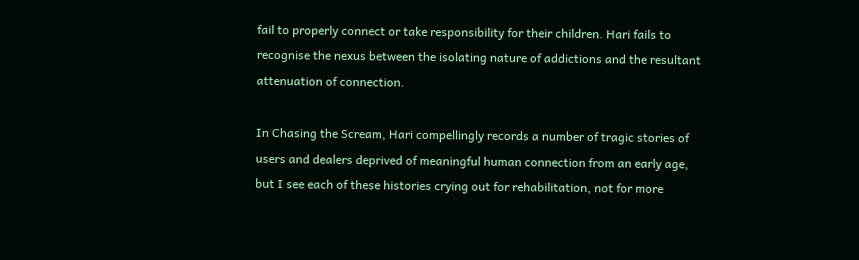fail to properly connect or take responsibility for their children. Hari fails to recognise the nexus between the isolating nature of addictions and the resultant attenuation of connection.

In Chasing the Scream, Hari compellingly records a number of tragic stories of users and dealers deprived of meaningful human connection from an early age, but I see each of these histories crying out for rehabilitation, not for more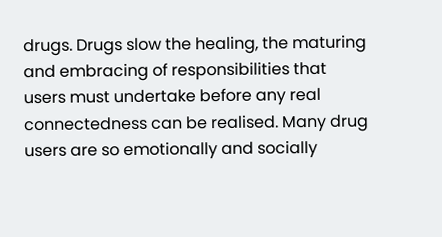drugs. Drugs slow the healing, the maturing and embracing of responsibilities that users must undertake before any real connectedness can be realised. Many drug users are so emotionally and socially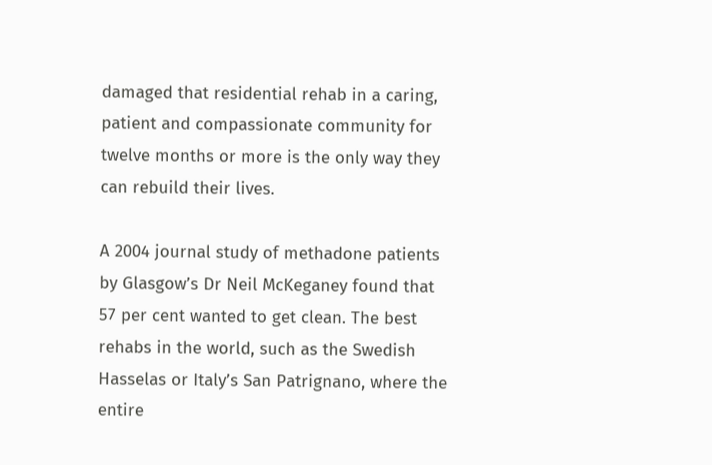damaged that residential rehab in a caring, patient and compassionate community for twelve months or more is the only way they can rebuild their lives.

A 2004 journal study of methadone patients by Glasgow’s Dr Neil McKeganey found that 57 per cent wanted to get clean. The best rehabs in the world, such as the Swedish Hasselas or Italy’s San Patrignano, where the entire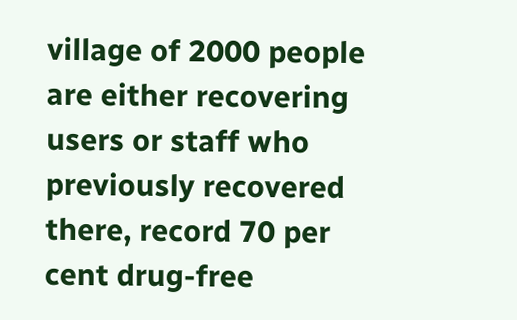village of 2000 people are either recovering users or staff who previously recovered there, record 70 per cent drug-free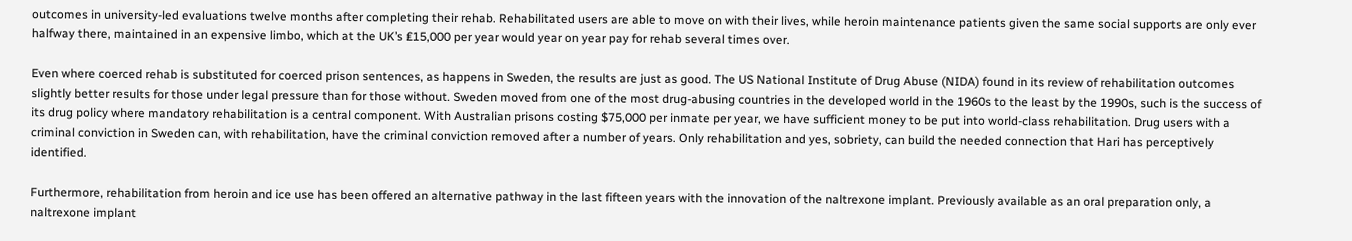outcomes in university-led evaluations twelve months after completing their rehab. Rehabilitated users are able to move on with their lives, while heroin maintenance patients given the same social supports are only ever halfway there, maintained in an expensive limbo, which at the UK’s ₤15,000 per year would year on year pay for rehab several times over.

Even where coerced rehab is substituted for coerced prison sentences, as happens in Sweden, the results are just as good. The US National Institute of Drug Abuse (NIDA) found in its review of rehabilitation outcomes slightly better results for those under legal pressure than for those without. Sweden moved from one of the most drug-abusing countries in the developed world in the 1960s to the least by the 1990s, such is the success of its drug policy where mandatory rehabilitation is a central component. With Australian prisons costing $75,000 per inmate per year, we have sufficient money to be put into world-class rehabilitation. Drug users with a criminal conviction in Sweden can, with rehabilitation, have the criminal conviction removed after a number of years. Only rehabilitation and yes, sobriety, can build the needed connection that Hari has perceptively identified.

Furthermore, rehabilitation from heroin and ice use has been offered an alternative pathway in the last fifteen years with the innovation of the naltrexone implant. Previously available as an oral preparation only, a naltrexone implant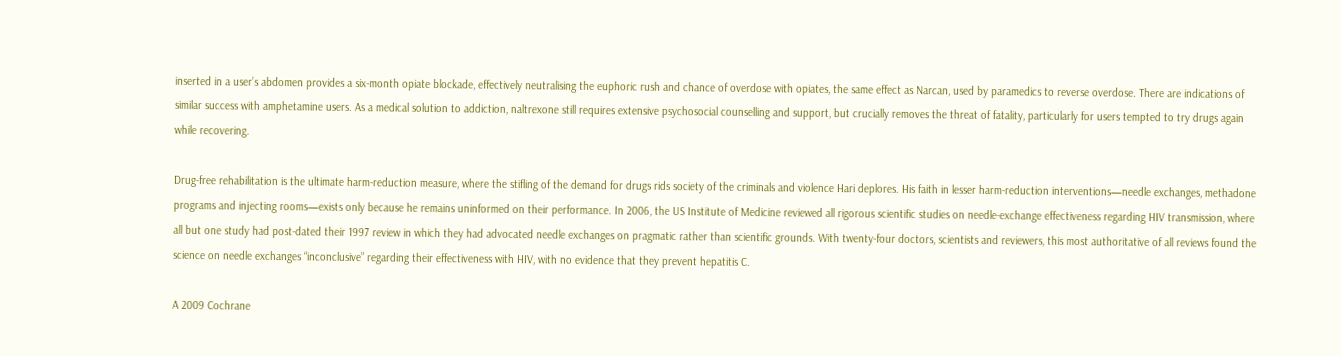inserted in a user’s abdomen provides a six-month opiate blockade, effectively neutralising the euphoric rush and chance of overdose with opiates, the same effect as Narcan, used by paramedics to reverse overdose. There are indications of similar success with amphetamine users. As a medical solution to addiction, naltrexone still requires extensive psychosocial counselling and support, but crucially removes the threat of fatality, particularly for users tempted to try drugs again while recovering.

Drug-free rehabilitation is the ultimate harm-reduction measure, where the stifling of the demand for drugs rids society of the criminals and violence Hari deplores. His faith in lesser harm-reduction interventions—needle exchanges, methadone programs and injecting rooms—exists only because he remains uninformed on their performance. In 2006, the US Institute of Medicine reviewed all rigorous scientific studies on needle-exchange effectiveness regarding HIV transmission, where all but one study had post-dated their 1997 review in which they had advocated needle exchanges on pragmatic rather than scientific grounds. With twenty-four doctors, scientists and reviewers, this most authoritative of all reviews found the science on needle exchanges “inconclusive” regarding their effectiveness with HIV, with no evidence that they prevent hepatitis C.

A 2009 Cochrane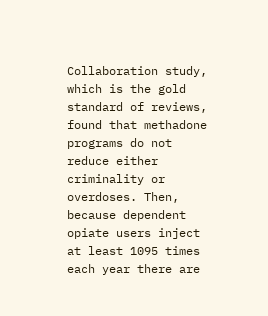Collaboration study, which is the gold standard of reviews, found that methadone programs do not reduce either criminality or overdoses. Then, because dependent opiate users inject at least 1095 times each year there are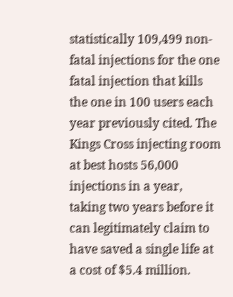statistically 109,499 non-fatal injections for the one fatal injection that kills the one in 100 users each year previously cited. The Kings Cross injecting room at best hosts 56,000 injections in a year, taking two years before it can legitimately claim to have saved a single life at a cost of $5.4 million.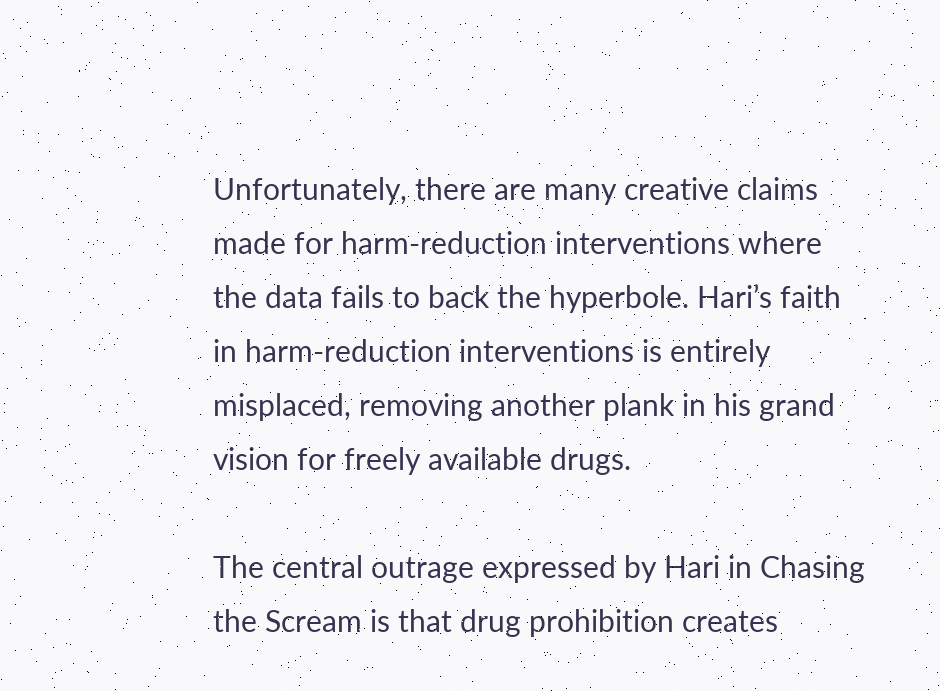Unfortunately, there are many creative claims made for harm-reduction interventions where the data fails to back the hyperbole. Hari’s faith in harm-reduction interventions is entirely misplaced, removing another plank in his grand vision for freely available drugs.

The central outrage expressed by Hari in Chasing the Scream is that drug prohibition creates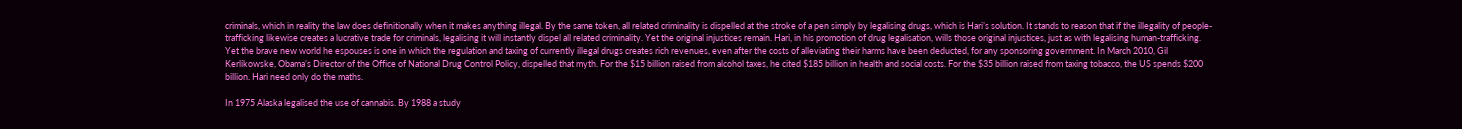criminals, which in reality the law does definitionally when it makes anything illegal. By the same token, all related criminality is dispelled at the stroke of a pen simply by legalising drugs, which is Hari’s solution. It stands to reason that if the illegality of people-trafficking likewise creates a lucrative trade for criminals, legalising it will instantly dispel all related criminality. Yet the original injustices remain. Hari, in his promotion of drug legalisation, wills those original injustices, just as with legalising human-trafficking. Yet the brave new world he espouses is one in which the regulation and taxing of currently illegal drugs creates rich revenues, even after the costs of alleviating their harms have been deducted, for any sponsoring government. In March 2010, Gil Kerlikowske, Obama’s Director of the Office of National Drug Control Policy, dispelled that myth. For the $15 billion raised from alcohol taxes, he cited $185 billion in health and social costs. For the $35 billion raised from taxing tobacco, the US spends $200 billion. Hari need only do the maths.

In 1975 Alaska legalised the use of cannabis. By 1988 a study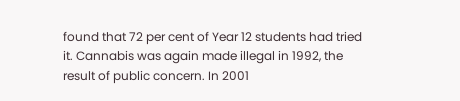found that 72 per cent of Year 12 students had tried it. Cannabis was again made illegal in 1992, the result of public concern. In 2001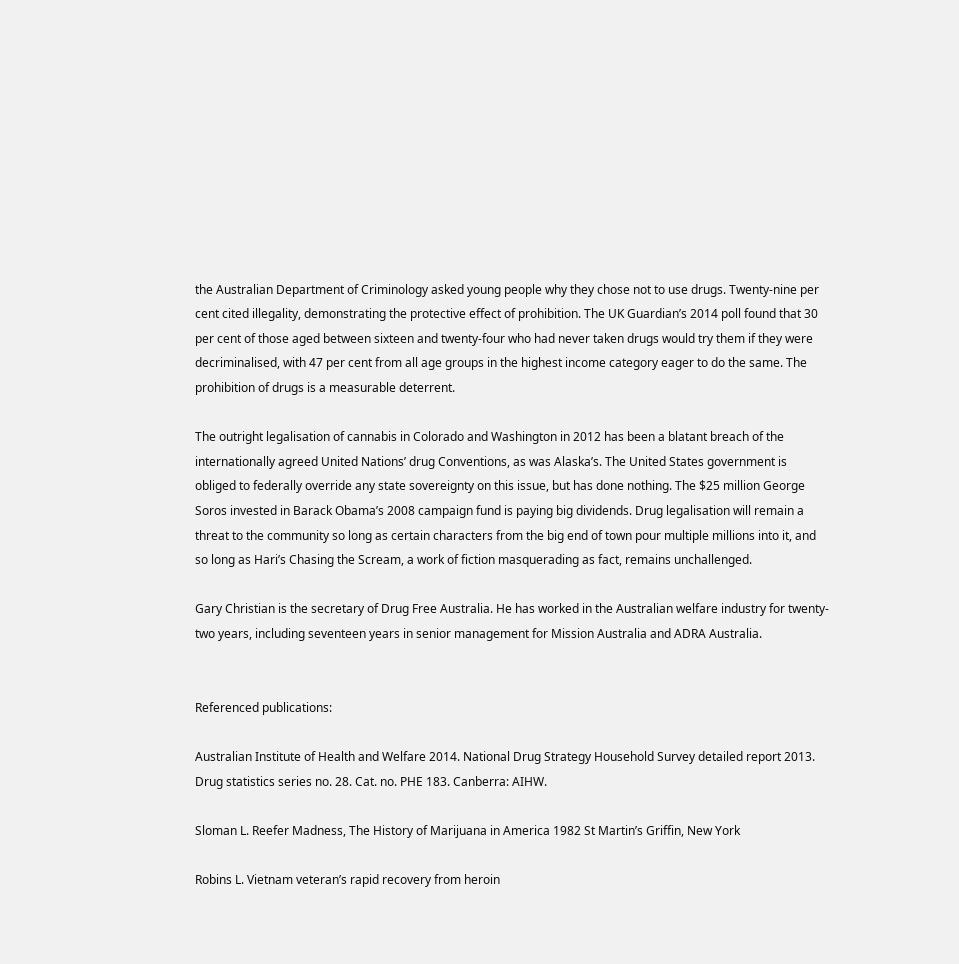the Australian Department of Criminology asked young people why they chose not to use drugs. Twenty-nine per cent cited illegality, demonstrating the protective effect of prohibition. The UK Guardian’s 2014 poll found that 30 per cent of those aged between sixteen and twenty-four who had never taken drugs would try them if they were decriminalised, with 47 per cent from all age groups in the highest income category eager to do the same. The prohibition of drugs is a measurable deterrent.

The outright legalisation of cannabis in Colorado and Washington in 2012 has been a blatant breach of the internationally agreed United Nations’ drug Conventions, as was Alaska’s. The United States government is obliged to federally override any state sovereignty on this issue, but has done nothing. The $25 million George Soros invested in Barack Obama’s 2008 campaign fund is paying big dividends. Drug legalisation will remain a threat to the community so long as certain characters from the big end of town pour multiple millions into it, and so long as Hari’s Chasing the Scream, a work of fiction masquerading as fact, remains unchallenged.

Gary Christian is the secretary of Drug Free Australia. He has worked in the Australian welfare industry for twenty-two years, including seventeen years in senior management for Mission Australia and ADRA Australia.


Referenced publications:

Australian Institute of Health and Welfare 2014. National Drug Strategy Household Survey detailed report 2013. Drug statistics series no. 28. Cat. no. PHE 183. Canberra: AIHW.

Sloman L. Reefer Madness, The History of Marijuana in America 1982 St Martin’s Griffin, New York

Robins L. Vietnam veteran’s rapid recovery from heroin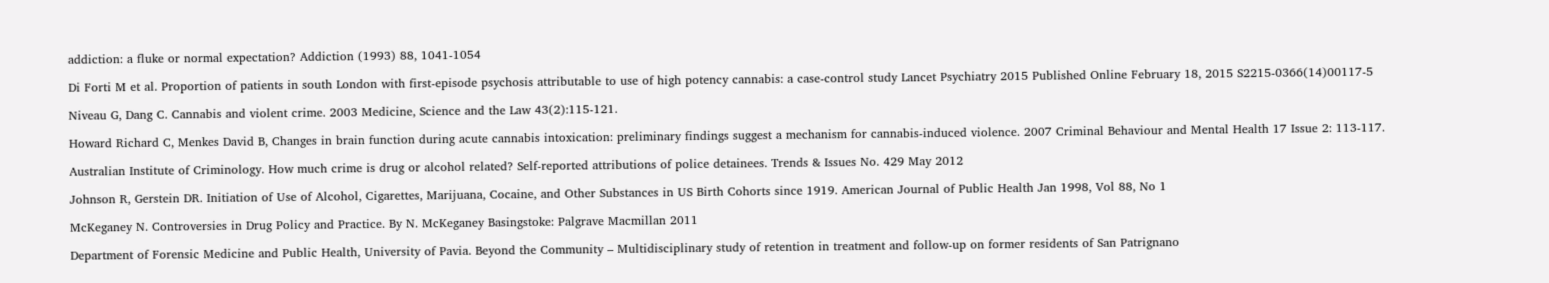addiction: a fluke or normal expectation? Addiction (1993) 88, 1041-1054

Di Forti M et al. Proportion of patients in south London with first-episode psychosis attributable to use of high potency cannabis: a case-control study Lancet Psychiatry 2015 Published Online February 18, 2015 S2215-0366(14)00117-5

Niveau G, Dang C. Cannabis and violent crime. 2003 Medicine, Science and the Law 43(2):115-121.

Howard Richard C, Menkes David B, Changes in brain function during acute cannabis intoxication: preliminary findings suggest a mechanism for cannabis-induced violence. 2007 Criminal Behaviour and Mental Health 17 Issue 2: 113-117.

Australian Institute of Criminology. How much crime is drug or alcohol related? Self-reported attributions of police detainees. Trends & Issues No. 429 May 2012

Johnson R, Gerstein DR. Initiation of Use of Alcohol, Cigarettes, Marijuana, Cocaine, and Other Substances in US Birth Cohorts since 1919. American Journal of Public Health Jan 1998, Vol 88, No 1

McKeganey N. Controversies in Drug Policy and Practice. By N. McKeganey Basingstoke: Palgrave Macmillan 2011

Department of Forensic Medicine and Public Health, University of Pavia. Beyond the Community – Multidisciplinary study of retention in treatment and follow-up on former residents of San Patrignano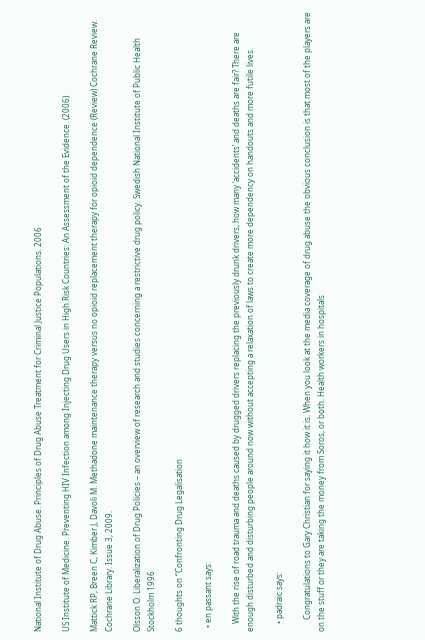National Institute of Drug Abuse. Principles of Drug Abuse Treatment for Criminal Justice Populations. 2006

US Institute of Medicine. Preventing HIV Infection among Injecting Drug Users in High Risk Countries: An Assessment of the Evidence. (2006)

Mattick RP, Breen C, Kimber J, Davoli M. Methadone maintenance therapy versus no opioid replacement therapy for opioid dependence (Review) Cochrane Review. Cochrane Library. Issue 3, 2009.

Olsson O. Liberalization of Drug Policies – an overview of research and studies concerning a restrictive drug policy. Swedish National Institute of Public Health Stockholm 1996

6 thoughts on “Confronting Drug Legalisation

  • en passant says:

    With the rise of road trauma and deaths caused by drugged drivers replacing the previously drunk drivers, how many ‘accidents’ and deaths are fair? There are enough disturbed and disturbing people around now without accepting a relaxation of laws to create more dependency on handouts and more futile lives.

    • padraic says:

      Congratulations to Gary Christian for saying it how it is. When you look at the media coverage of drug abuse the obvious conclusion is that most of the players are on the stuff or they are taking the money from Soros, or both. Health workers in hospitals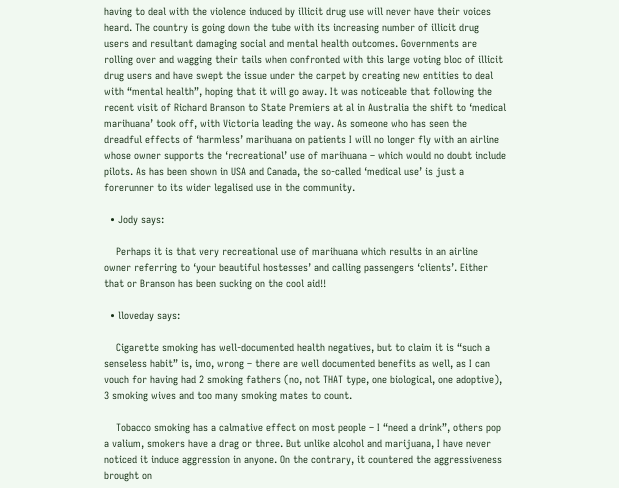having to deal with the violence induced by illicit drug use will never have their voices heard. The country is going down the tube with its increasing number of illicit drug users and resultant damaging social and mental health outcomes. Governments are rolling over and wagging their tails when confronted with this large voting bloc of illicit drug users and have swept the issue under the carpet by creating new entities to deal with “mental health”, hoping that it will go away. It was noticeable that following the recent visit of Richard Branson to State Premiers at al in Australia the shift to ‘medical marihuana’ took off, with Victoria leading the way. As someone who has seen the dreadful effects of ‘harmless’ marihuana on patients I will no longer fly with an airline whose owner supports the ‘recreational’ use of marihuana – which would no doubt include pilots. As has been shown in USA and Canada, the so-called ‘medical use’ is just a forerunner to its wider legalised use in the community.

  • Jody says:

    Perhaps it is that very recreational use of marihuana which results in an airline owner referring to ‘your beautiful hostesses’ and calling passengers ‘clients’. Either that or Branson has been sucking on the cool aid!!

  • lloveday says:

    Cigarette smoking has well-documented health negatives, but to claim it is “such a senseless habit” is, imo, wrong – there are well documented benefits as well, as I can vouch for having had 2 smoking fathers (no, not THAT type, one biological, one adoptive), 3 smoking wives and too many smoking mates to count.

    Tobacco smoking has a calmative effect on most people – I “need a drink”, others pop a valium, smokers have a drag or three. But unlike alcohol and marijuana, I have never noticed it induce aggression in anyone. On the contrary, it countered the aggressiveness brought on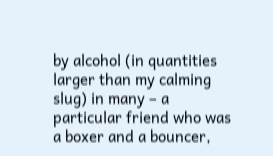by alcohol (in quantities larger than my calming slug) in many – a particular friend who was a boxer and a bouncer,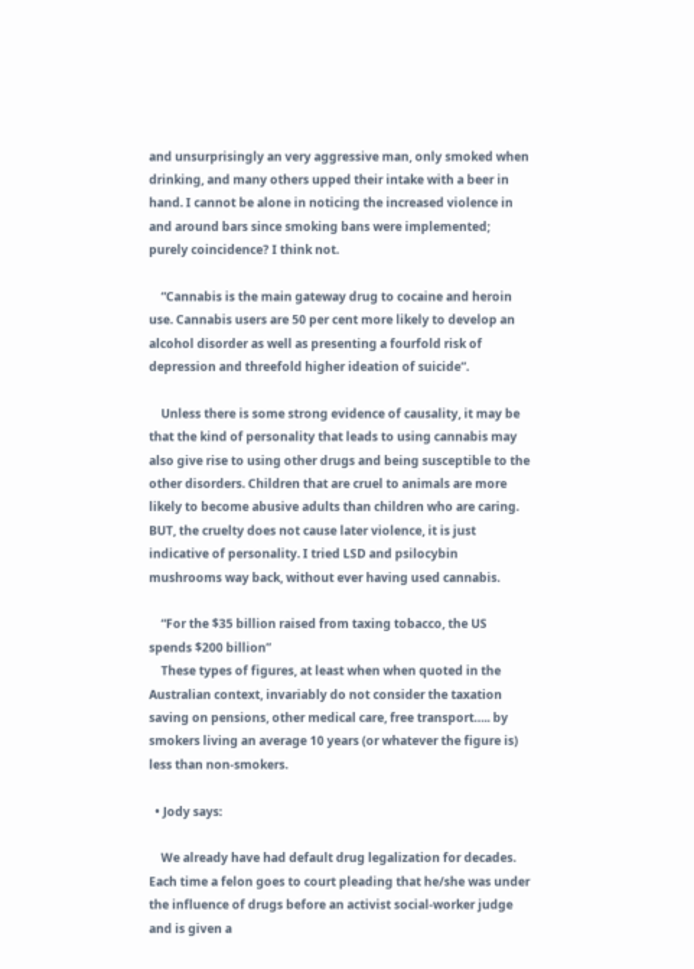and unsurprisingly an very aggressive man, only smoked when drinking, and many others upped their intake with a beer in hand. I cannot be alone in noticing the increased violence in and around bars since smoking bans were implemented; purely coincidence? I think not.

    “Cannabis is the main gateway drug to cocaine and heroin use. Cannabis users are 50 per cent more likely to develop an alcohol disorder as well as presenting a fourfold risk of depression and threefold higher ideation of suicide”.

    Unless there is some strong evidence of causality, it may be that the kind of personality that leads to using cannabis may also give rise to using other drugs and being susceptible to the other disorders. Children that are cruel to animals are more likely to become abusive adults than children who are caring. BUT, the cruelty does not cause later violence, it is just indicative of personality. I tried LSD and psilocybin mushrooms way back, without ever having used cannabis.

    “For the $35 billion raised from taxing tobacco, the US spends $200 billion”
    These types of figures, at least when when quoted in the Australian context, invariably do not consider the taxation saving on pensions, other medical care, free transport….. by smokers living an average 10 years (or whatever the figure is) less than non-smokers.

  • Jody says:

    We already have had default drug legalization for decades. Each time a felon goes to court pleading that he/she was under the influence of drugs before an activist social-worker judge and is given a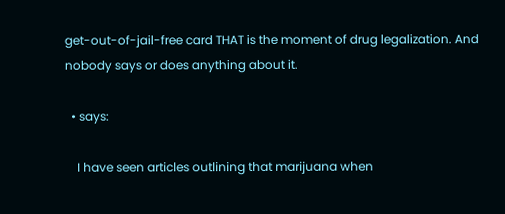get-out-of-jail-free card THAT is the moment of drug legalization. And nobody says or does anything about it.

  • says:

    I have seen articles outlining that marijuana when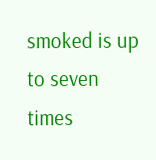smoked is up to seven times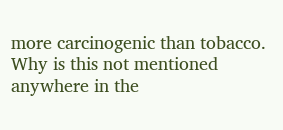more carcinogenic than tobacco. Why is this not mentioned anywhere in the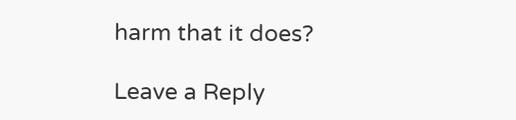harm that it does?

Leave a Reply